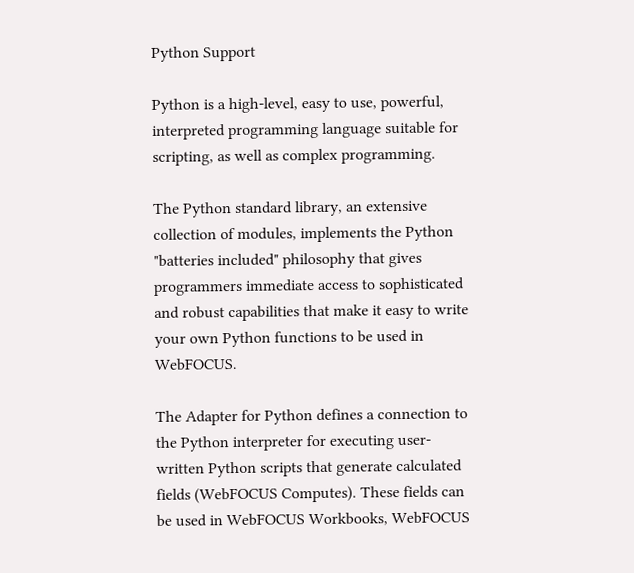Python Support

Python is a high-level, easy to use, powerful, interpreted programming language suitable for scripting, as well as complex programming.

The Python standard library, an extensive collection of modules, implements the Python "batteries included" philosophy that gives programmers immediate access to sophisticated and robust capabilities that make it easy to write your own Python functions to be used in WebFOCUS.

The Adapter for Python defines a connection to the Python interpreter for executing user-written Python scripts that generate calculated fields (WebFOCUS Computes). These fields can be used in WebFOCUS Workbooks, WebFOCUS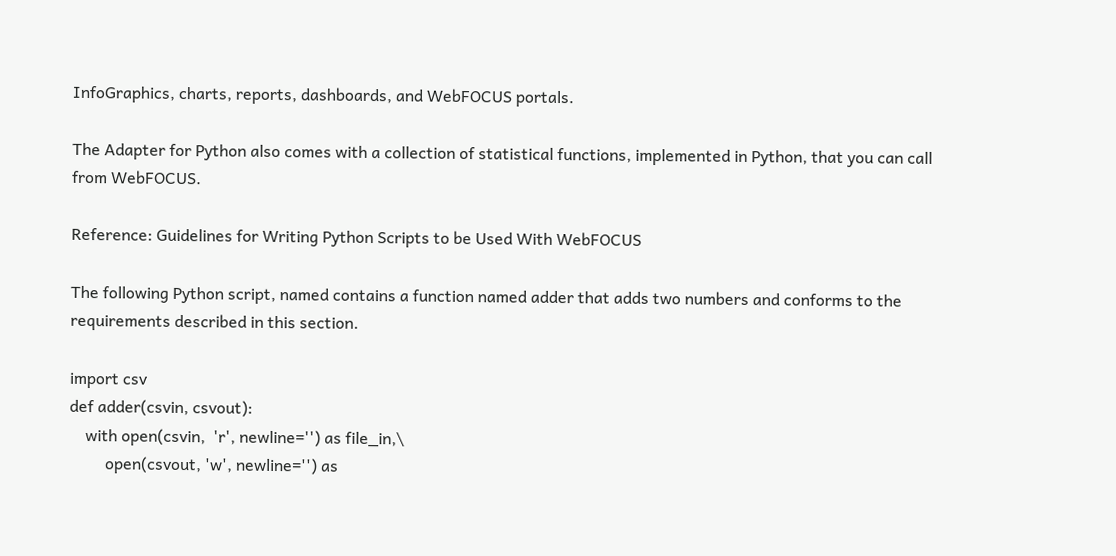InfoGraphics, charts, reports, dashboards, and WebFOCUS portals.

The Adapter for Python also comes with a collection of statistical functions, implemented in Python, that you can call from WebFOCUS.

Reference: Guidelines for Writing Python Scripts to be Used With WebFOCUS

The following Python script, named contains a function named adder that adds two numbers and conforms to the requirements described in this section.

import csv
def adder(csvin, csvout):
    with open(csvin,  'r', newline='') as file_in,\
         open(csvout, 'w', newline='') as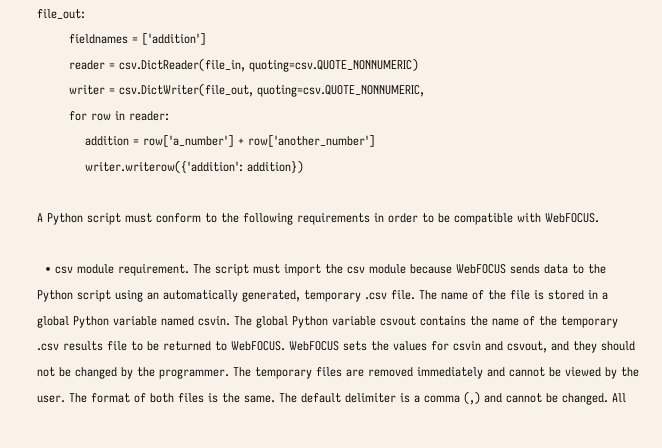file_out:
        fieldnames = ['addition']
        reader = csv.DictReader(file_in, quoting=csv.QUOTE_NONNUMERIC)
        writer = csv.DictWriter(file_out, quoting=csv.QUOTE_NONNUMERIC,
        for row in reader:
            addition = row['a_number'] + row['another_number']
            writer.writerow({'addition': addition})

A Python script must conform to the following requirements in order to be compatible with WebFOCUS.

  • csv module requirement. The script must import the csv module because WebFOCUS sends data to the Python script using an automatically generated, temporary .csv file. The name of the file is stored in a global Python variable named csvin. The global Python variable csvout contains the name of the temporary .csv results file to be returned to WebFOCUS. WebFOCUS sets the values for csvin and csvout, and they should not be changed by the programmer. The temporary files are removed immediately and cannot be viewed by the user. The format of both files is the same. The default delimiter is a comma (,) and cannot be changed. All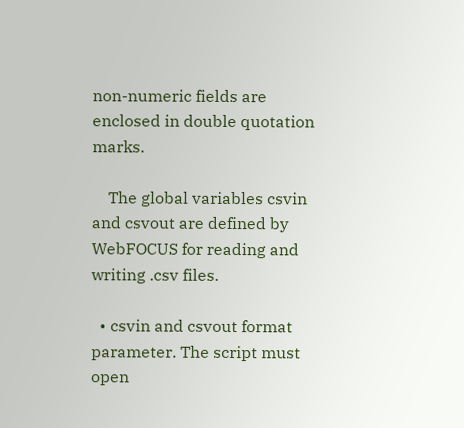non-numeric fields are enclosed in double quotation marks.

    The global variables csvin and csvout are defined by WebFOCUS for reading and writing .csv files.

  • csvin and csvout format parameter. The script must open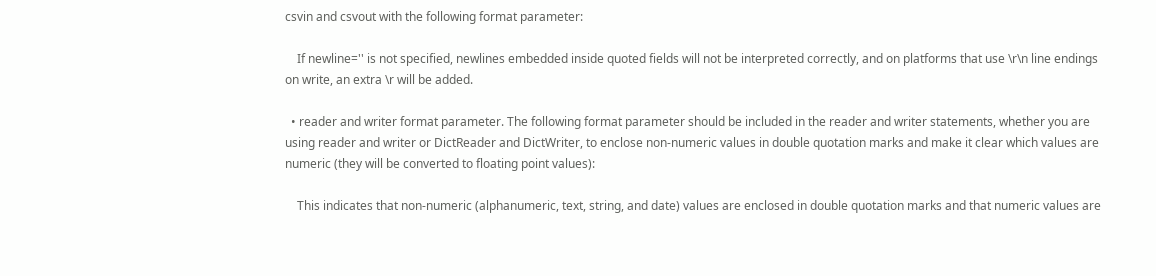csvin and csvout with the following format parameter:

    If newline='' is not specified, newlines embedded inside quoted fields will not be interpreted correctly, and on platforms that use \r\n line endings on write, an extra \r will be added.

  • reader and writer format parameter. The following format parameter should be included in the reader and writer statements, whether you are using reader and writer or DictReader and DictWriter, to enclose non-numeric values in double quotation marks and make it clear which values are numeric (they will be converted to floating point values):

    This indicates that non-numeric (alphanumeric, text, string, and date) values are enclosed in double quotation marks and that numeric values are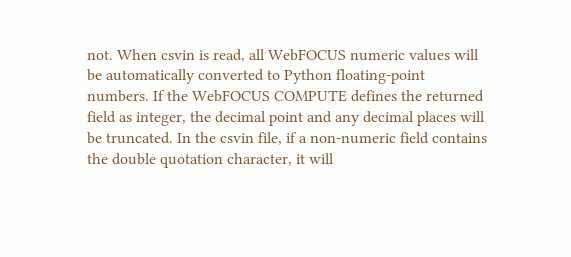not. When csvin is read, all WebFOCUS numeric values will be automatically converted to Python floating-point numbers. If the WebFOCUS COMPUTE defines the returned field as integer, the decimal point and any decimal places will be truncated. In the csvin file, if a non-numeric field contains the double quotation character, it will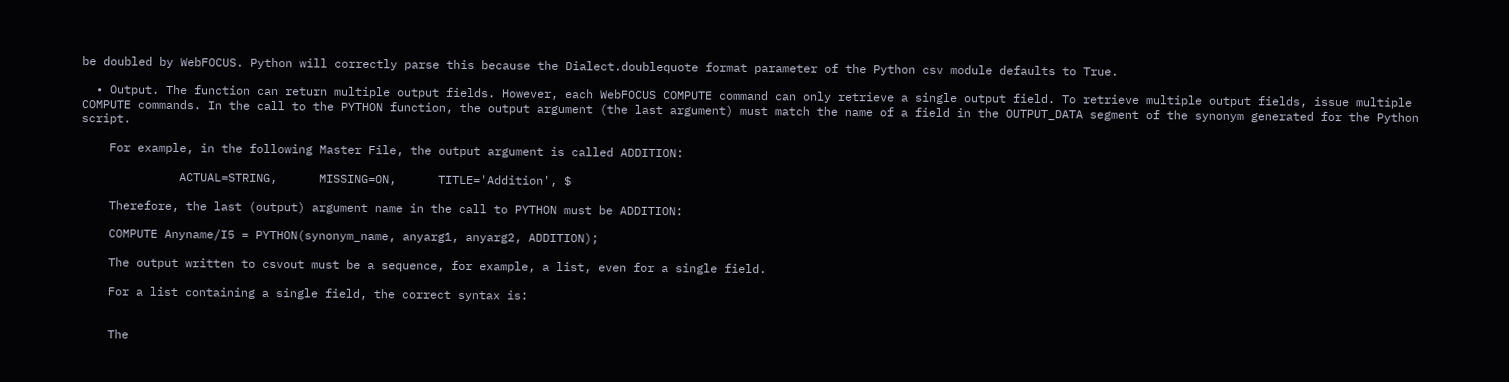be doubled by WebFOCUS. Python will correctly parse this because the Dialect.doublequote format parameter of the Python csv module defaults to True.

  • Output. The function can return multiple output fields. However, each WebFOCUS COMPUTE command can only retrieve a single output field. To retrieve multiple output fields, issue multiple COMPUTE commands. In the call to the PYTHON function, the output argument (the last argument) must match the name of a field in the OUTPUT_DATA segment of the synonym generated for the Python script.

    For example, in the following Master File, the output argument is called ADDITION:

              ACTUAL=STRING,      MISSING=ON,      TITLE='Addition', $

    Therefore, the last (output) argument name in the call to PYTHON must be ADDITION:

    COMPUTE Anyname/I5 = PYTHON(synonym_name, anyarg1, anyarg2, ADDITION);

    The output written to csvout must be a sequence, for example, a list, even for a single field.

    For a list containing a single field, the correct syntax is:


    The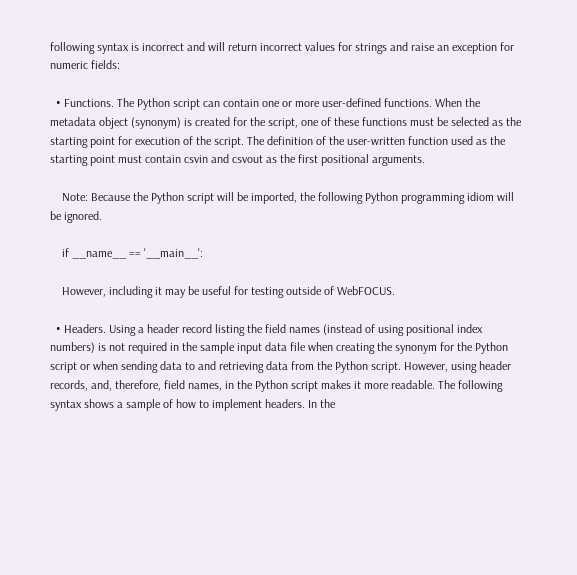following syntax is incorrect and will return incorrect values for strings and raise an exception for numeric fields:

  • Functions. The Python script can contain one or more user-defined functions. When the metadata object (synonym) is created for the script, one of these functions must be selected as the starting point for execution of the script. The definition of the user-written function used as the starting point must contain csvin and csvout as the first positional arguments.

    Note: Because the Python script will be imported, the following Python programming idiom will be ignored.

    if __name__ == '__main__':

    However, including it may be useful for testing outside of WebFOCUS.

  • Headers. Using a header record listing the field names (instead of using positional index numbers) is not required in the sample input data file when creating the synonym for the Python script or when sending data to and retrieving data from the Python script. However, using header records, and, therefore, field names, in the Python script makes it more readable. The following syntax shows a sample of how to implement headers. In the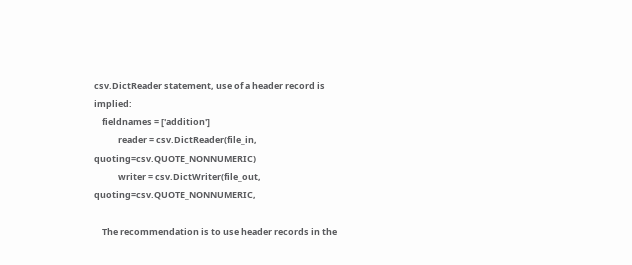csv.DictReader statement, use of a header record is implied:
    fieldnames = ['addition']
            reader = csv.DictReader(file_in, quoting=csv.QUOTE_NONNUMERIC)
            writer = csv.DictWriter(file_out, quoting=csv.QUOTE_NONNUMERIC,

    The recommendation is to use header records in the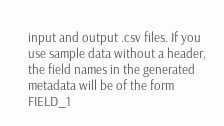input and output .csv files. If you use sample data without a header, the field names in the generated metadata will be of the form FIELD_1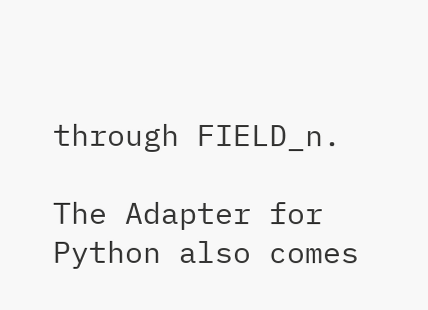through FIELD_n.

The Adapter for Python also comes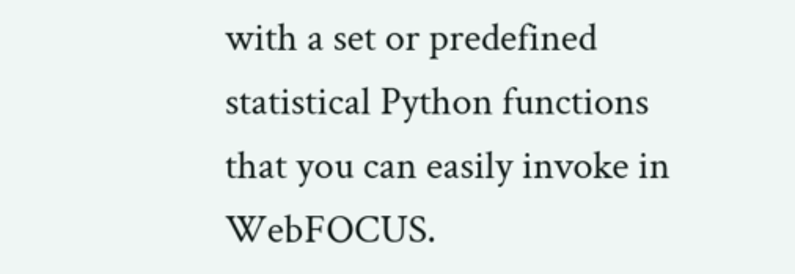with a set or predefined statistical Python functions that you can easily invoke in WebFOCUS.